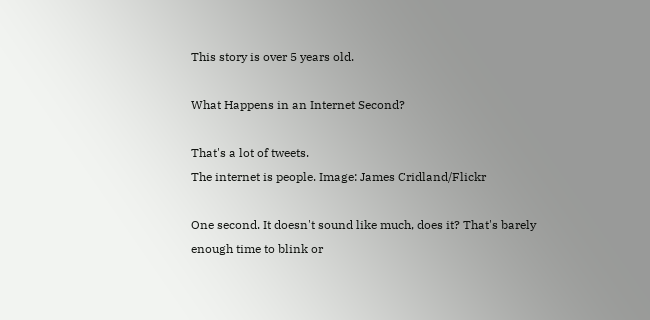This story is over 5 years old.

What Happens in an Internet Second?

That's a lot of tweets.
The internet is people. Image: James Cridland/Flickr

One second. It doesn't sound like much, does it? That's barely enough time to blink or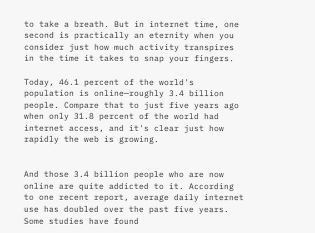to take a breath. But in internet time, one second is practically an eternity when you consider just how much activity transpires in the time it takes to snap your fingers.

Today, 46.1 percent of the world's population is online—roughly 3.4 billion people. Compare that to just five years ago when only 31.8 percent of the world had internet access, and it's clear just how rapidly the web is growing.


And those 3.4 billion people who are now online are quite addicted to it. According to one recent report, average daily internet use has doubled over the past five years. Some studies have found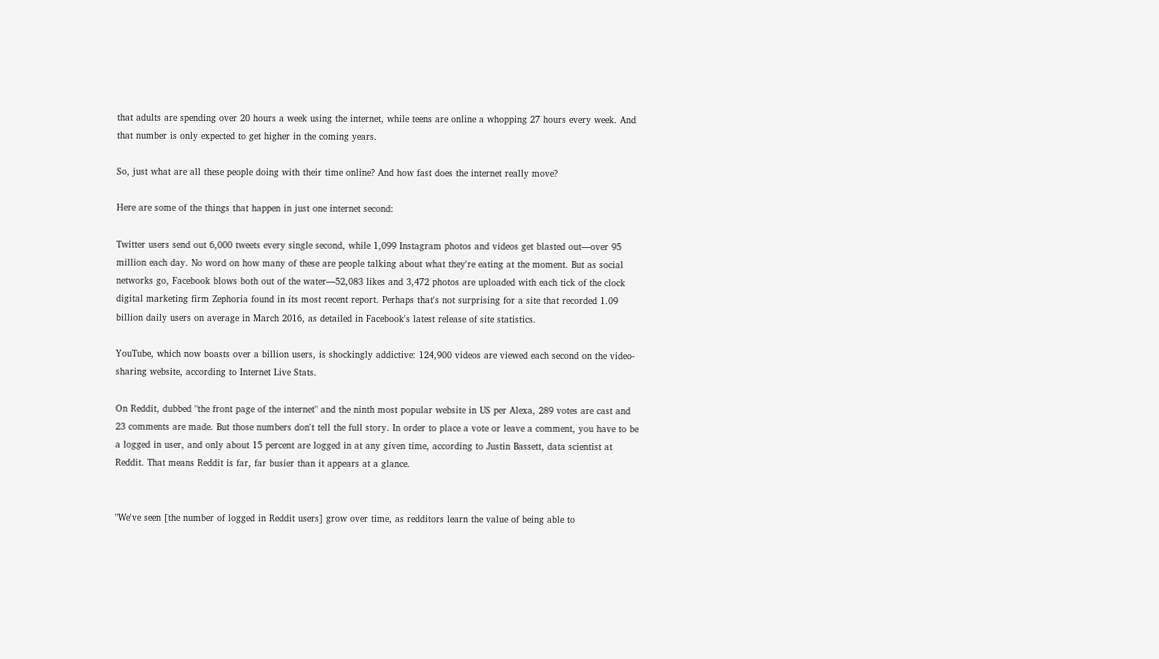that adults are spending over 20 hours a week using the internet, while teens are online a whopping 27 hours every week. And that number is only expected to get higher in the coming years.

So, just what are all these people doing with their time online? And how fast does the internet really move?

Here are some of the things that happen in just one internet second:

Twitter users send out 6,000 tweets every single second, while 1,099 Instagram photos and videos get blasted out—over 95 million each day. No word on how many of these are people talking about what they're eating at the moment. But as social networks go, Facebook blows both out of the water—52,083 likes and 3,472 photos are uploaded with each tick of the clock digital marketing firm Zephoria found in its most recent report. Perhaps that's not surprising for a site that recorded 1.09 billion daily users on average in March 2016, as detailed in Facebook's latest release of site statistics.

YouTube, which now boasts over a billion users, is shockingly addictive: 124,900 videos are viewed each second on the video-sharing website, according to Internet Live Stats.

On Reddit, dubbed "the front page of the internet" and the ninth most popular website in US per Alexa, 289 votes are cast and 23 comments are made. But those numbers don't tell the full story. In order to place a vote or leave a comment, you have to be a logged in user, and only about 15 percent are logged in at any given time, according to Justin Bassett, data scientist at Reddit. That means Reddit is far, far busier than it appears at a glance.


"We've seen [the number of logged in Reddit users] grow over time, as redditors learn the value of being able to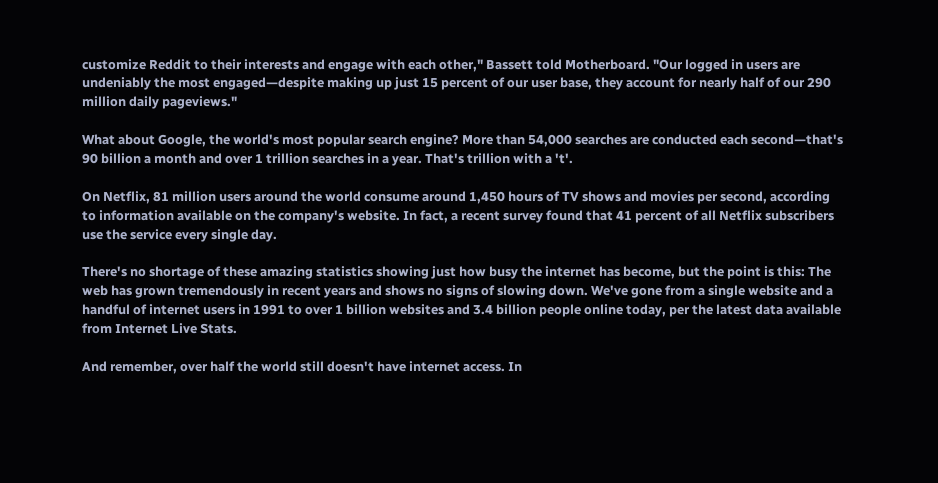customize Reddit to their interests and engage with each other," Bassett told Motherboard. "Our logged in users are undeniably the most engaged—despite making up just 15 percent of our user base, they account for nearly half of our 290 million daily pageviews."

What about Google, the world's most popular search engine? More than 54,000 searches are conducted each second—that's 90 billion a month and over 1 trillion searches in a year. That's trillion with a 't'.

On Netflix, 81 million users around the world consume around 1,450 hours of TV shows and movies per second, according to information available on the company's website. In fact, a recent survey found that 41 percent of all Netflix subscribers use the service every single day.

There's no shortage of these amazing statistics showing just how busy the internet has become, but the point is this: The web has grown tremendously in recent years and shows no signs of slowing down. We've gone from a single website and a handful of internet users in 1991 to over 1 billion websites and 3.4 billion people online today, per the latest data available from Internet Live Stats.

And remember, over half the world still doesn't have internet access. In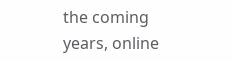the coming years, online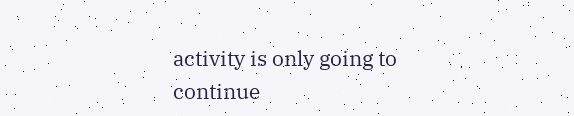activity is only going to continue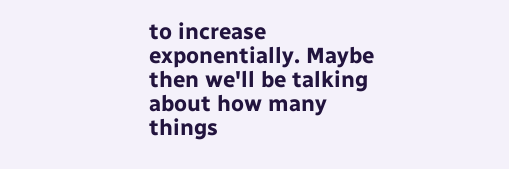to increase exponentially. Maybe then we'll be talking about how many things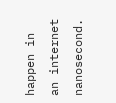happen in an internet nanosecond.